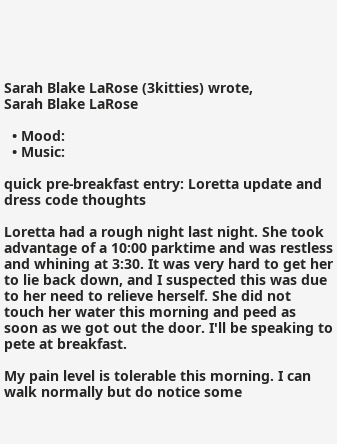Sarah Blake LaRose (3kitties) wrote,
Sarah Blake LaRose

  • Mood:
  • Music:

quick pre-breakfast entry: Loretta update and dress code thoughts

Loretta had a rough night last night. She took advantage of a 10:00 parktime and was restless and whining at 3:30. It was very hard to get her to lie back down, and I suspected this was due to her need to relieve herself. She did not touch her water this morning and peed as soon as we got out the door. I'll be speaking to pete at breakfast.

My pain level is tolerable this morning. I can walk normally but do notice some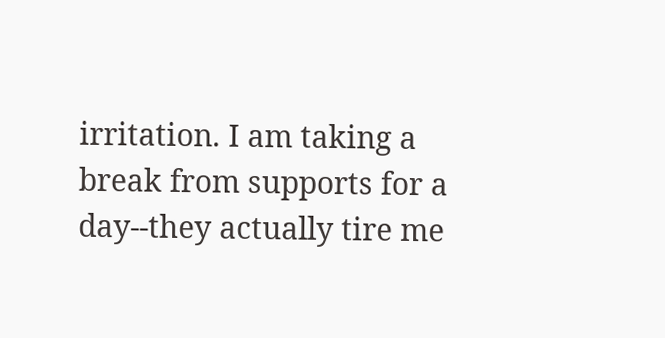irritation. I am taking a break from supports for a day--they actually tire me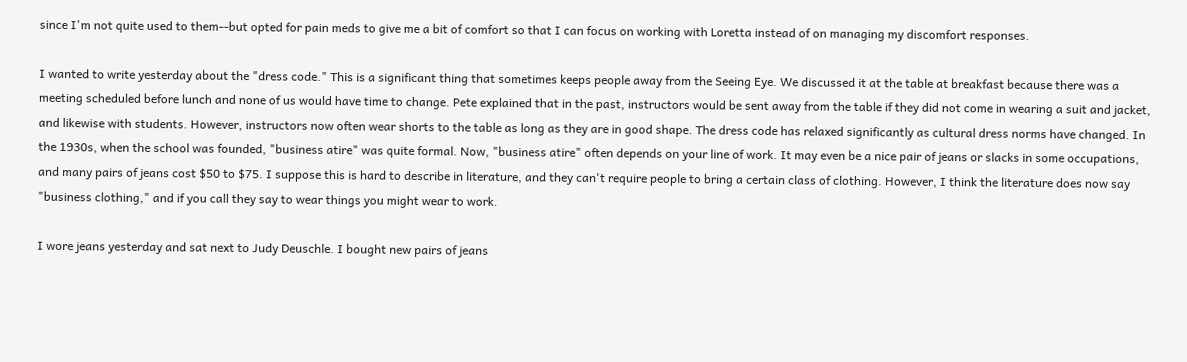since I'm not quite used to them--but opted for pain meds to give me a bit of comfort so that I can focus on working with Loretta instead of on managing my discomfort responses.

I wanted to write yesterday about the "dress code." This is a significant thing that sometimes keeps people away from the Seeing Eye. We discussed it at the table at breakfast because there was a meeting scheduled before lunch and none of us would have time to change. Pete explained that in the past, instructors would be sent away from the table if they did not come in wearing a suit and jacket, and likewise with students. However, instructors now often wear shorts to the table as long as they are in good shape. The dress code has relaxed significantly as cultural dress norms have changed. In the 1930s, when the school was founded, "business atire" was quite formal. Now, "business atire" often depends on your line of work. It may even be a nice pair of jeans or slacks in some occupations, and many pairs of jeans cost $50 to $75. I suppose this is hard to describe in literature, and they can't require people to bring a certain class of clothing. However, I think the literature does now say "business clothing," and if you call they say to wear things you might wear to work.

I wore jeans yesterday and sat next to Judy Deuschle. I bought new pairs of jeans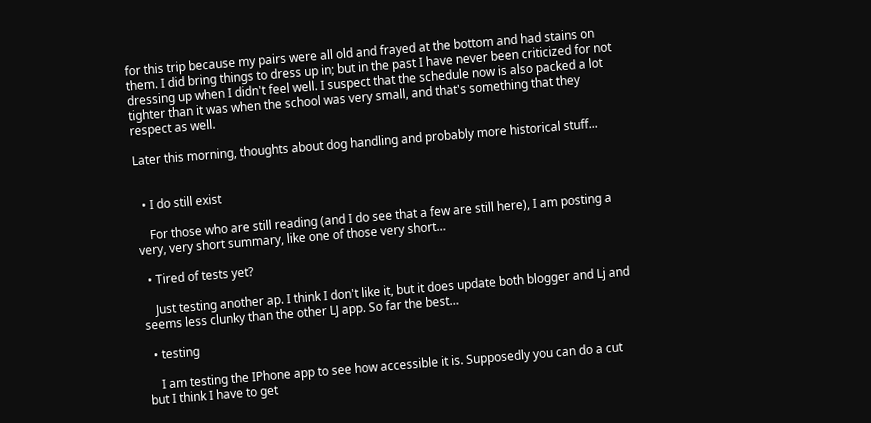for this trip because my pairs were all old and frayed at the bottom and had stains on them. I did bring things to dress up in; but in the past I have never been criticized for not dressing up when I didn't feel well. I suspect that the schedule now is also packed a lot tighter than it was when the school was very small, and that's something that they respect as well.

Later this morning, thoughts about dog handling and probably more historical stuff...


  • I do still exist

    For those who are still reading (and I do see that a few are still here), I am posting a very, very short summary, like one of those very short…

  • Tired of tests yet?

    Just testing another ap. I think I don't like it, but it does update both blogger and Lj and seems less clunky than the other LJ app. So far the best…

  • testing

    I am testing the IPhone app to see how accessible it is. Supposedly you can do a cut but I think I have to get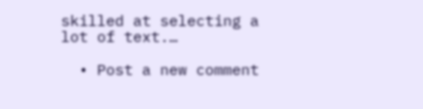skilled at selecting a lot of text.…

  • Post a new comment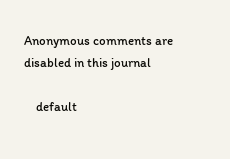Anonymous comments are disabled in this journal

    default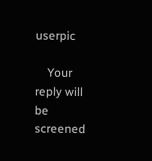userpic

    Your reply will be screened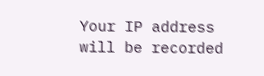Your IP address will be recorded